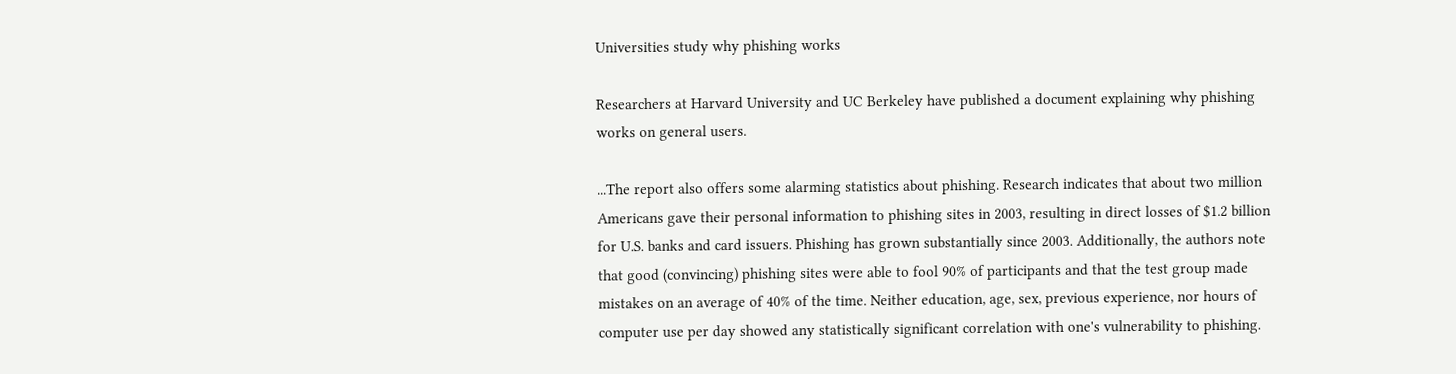Universities study why phishing works

Researchers at Harvard University and UC Berkeley have published a document explaining why phishing works on general users.

...The report also offers some alarming statistics about phishing. Research indicates that about two million Americans gave their personal information to phishing sites in 2003, resulting in direct losses of $1.2 billion for U.S. banks and card issuers. Phishing has grown substantially since 2003. Additionally, the authors note that good (convincing) phishing sites were able to fool 90% of participants and that the test group made mistakes on an average of 40% of the time. Neither education, age, sex, previous experience, nor hours of computer use per day showed any statistically significant correlation with one's vulnerability to phishing.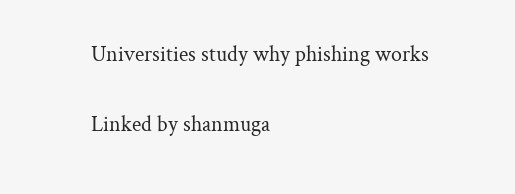Universities study why phishing works

Linked by shanmuga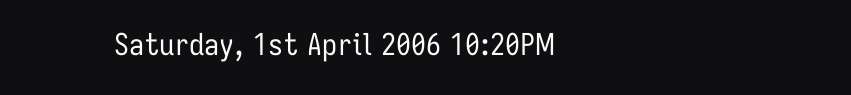Saturday, 1st April 2006 10:20PM